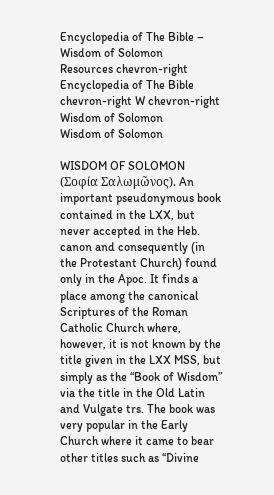Encyclopedia of The Bible – Wisdom of Solomon
Resources chevron-right Encyclopedia of The Bible chevron-right W chevron-right Wisdom of Solomon
Wisdom of Solomon

WISDOM OF SOLOMON (Σοφία Σαλωμῶνος). An important pseudonymous book contained in the LXX, but never accepted in the Heb. canon and consequently (in the Protestant Church) found only in the Apoc. It finds a place among the canonical Scriptures of the Roman Catholic Church where, however, it is not known by the title given in the LXX MSS, but simply as the “Book of Wisdom” via the title in the Old Latin and Vulgate trs. The book was very popular in the Early Church where it came to bear other titles such as “Divine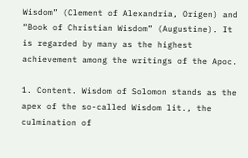Wisdom” (Clement of Alexandria, Origen) and “Book of Christian Wisdom” (Augustine). It is regarded by many as the highest achievement among the writings of the Apoc.

1. Content. Wisdom of Solomon stands as the apex of the so-called Wisdom lit., the culmination of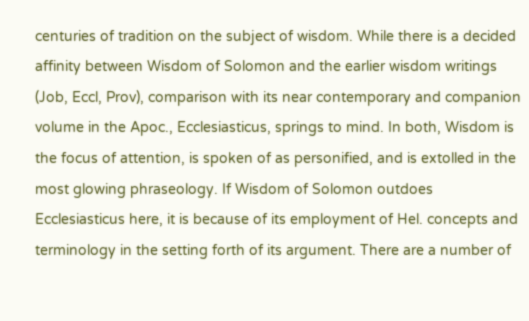centuries of tradition on the subject of wisdom. While there is a decided affinity between Wisdom of Solomon and the earlier wisdom writings (Job, Eccl, Prov), comparison with its near contemporary and companion volume in the Apoc., Ecclesiasticus, springs to mind. In both, Wisdom is the focus of attention, is spoken of as personified, and is extolled in the most glowing phraseology. If Wisdom of Solomon outdoes Ecclesiasticus here, it is because of its employment of Hel. concepts and terminology in the setting forth of its argument. There are a number of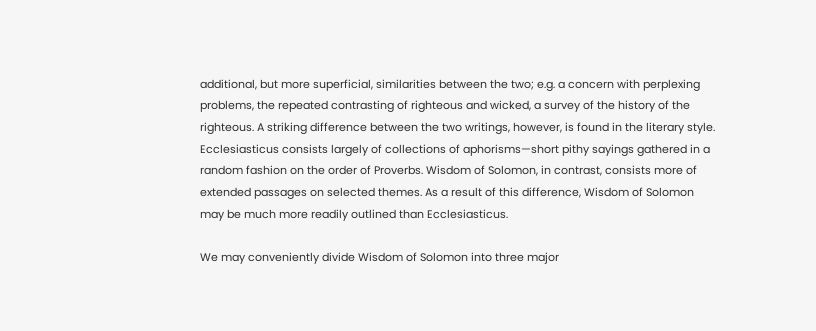additional, but more superficial, similarities between the two; e.g. a concern with perplexing problems, the repeated contrasting of righteous and wicked, a survey of the history of the righteous. A striking difference between the two writings, however, is found in the literary style. Ecclesiasticus consists largely of collections of aphorisms—short pithy sayings gathered in a random fashion on the order of Proverbs. Wisdom of Solomon, in contrast, consists more of extended passages on selected themes. As a result of this difference, Wisdom of Solomon may be much more readily outlined than Ecclesiasticus.

We may conveniently divide Wisdom of Solomon into three major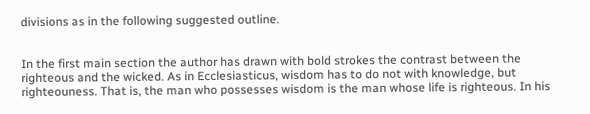divisions as in the following suggested outline.


In the first main section the author has drawn with bold strokes the contrast between the righteous and the wicked. As in Ecclesiasticus, wisdom has to do not with knowledge, but righteouness. That is, the man who possesses wisdom is the man whose life is righteous. In his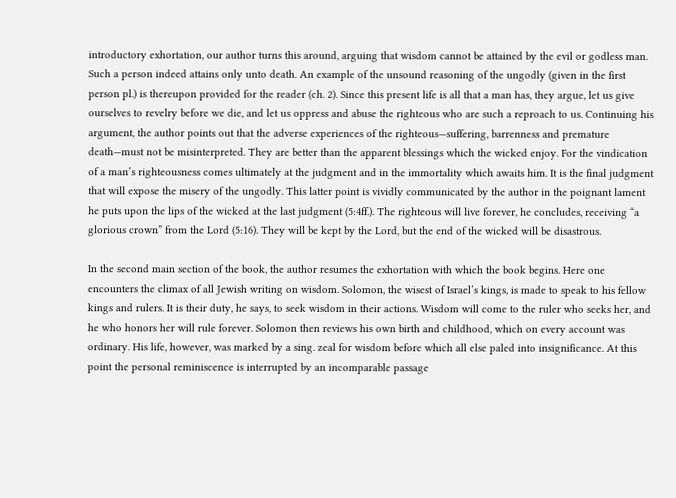introductory exhortation, our author turns this around, arguing that wisdom cannot be attained by the evil or godless man. Such a person indeed attains only unto death. An example of the unsound reasoning of the ungodly (given in the first person pl.) is thereupon provided for the reader (ch. 2). Since this present life is all that a man has, they argue, let us give ourselves to revelry before we die, and let us oppress and abuse the righteous who are such a reproach to us. Continuing his argument, the author points out that the adverse experiences of the righteous—suffering, barrenness and premature death—must not be misinterpreted. They are better than the apparent blessings which the wicked enjoy. For the vindication of a man’s righteousness comes ultimately at the judgment and in the immortality which awaits him. It is the final judgment that will expose the misery of the ungodly. This latter point is vividly communicated by the author in the poignant lament he puts upon the lips of the wicked at the last judgment (5:4ff.). The righteous will live forever, he concludes, receiving “a glorious crown” from the Lord (5:16). They will be kept by the Lord, but the end of the wicked will be disastrous.

In the second main section of the book, the author resumes the exhortation with which the book begins. Here one encounters the climax of all Jewish writing on wisdom. Solomon, the wisest of Israel’s kings, is made to speak to his fellow kings and rulers. It is their duty, he says, to seek wisdom in their actions. Wisdom will come to the ruler who seeks her, and he who honors her will rule forever. Solomon then reviews his own birth and childhood, which on every account was ordinary. His life, however, was marked by a sing. zeal for wisdom before which all else paled into insignificance. At this point the personal reminiscence is interrupted by an incomparable passage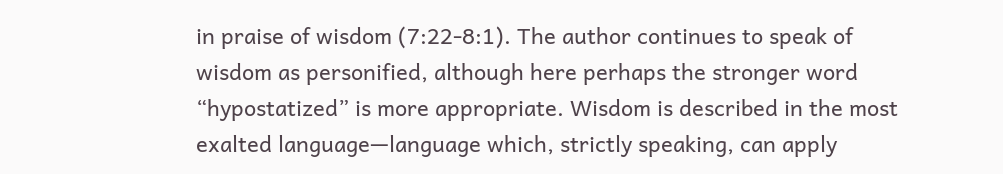in praise of wisdom (7:22-8:1). The author continues to speak of wisdom as personified, although here perhaps the stronger word “hypostatized” is more appropriate. Wisdom is described in the most exalted language—language which, strictly speaking, can apply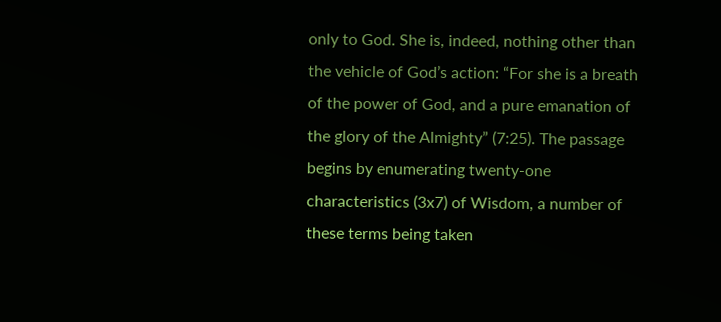only to God. She is, indeed, nothing other than the vehicle of God’s action: “For she is a breath of the power of God, and a pure emanation of the glory of the Almighty” (7:25). The passage begins by enumerating twenty-one characteristics (3x7) of Wisdom, a number of these terms being taken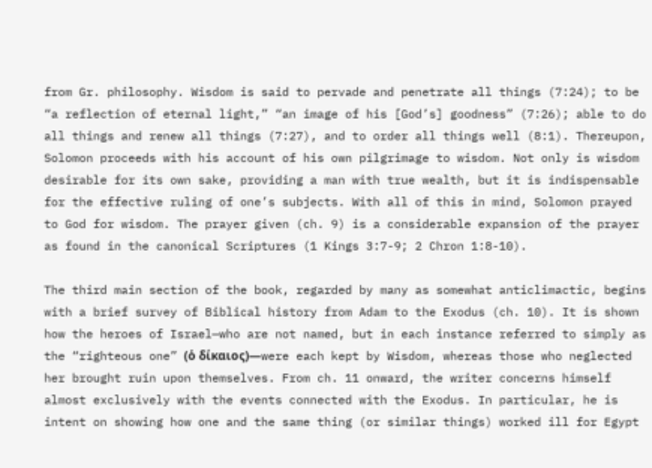from Gr. philosophy. Wisdom is said to pervade and penetrate all things (7:24); to be “a reflection of eternal light,” “an image of his [God’s] goodness” (7:26); able to do all things and renew all things (7:27), and to order all things well (8:1). Thereupon, Solomon proceeds with his account of his own pilgrimage to wisdom. Not only is wisdom desirable for its own sake, providing a man with true wealth, but it is indispensable for the effective ruling of one’s subjects. With all of this in mind, Solomon prayed to God for wisdom. The prayer given (ch. 9) is a considerable expansion of the prayer as found in the canonical Scriptures (1 Kings 3:7-9; 2 Chron 1:8-10).

The third main section of the book, regarded by many as somewhat anticlimactic, begins with a brief survey of Biblical history from Adam to the Exodus (ch. 10). It is shown how the heroes of Israel—who are not named, but in each instance referred to simply as the “righteous one” (ὁ δίκαιος)—were each kept by Wisdom, whereas those who neglected her brought ruin upon themselves. From ch. 11 onward, the writer concerns himself almost exclusively with the events connected with the Exodus. In particular, he is intent on showing how one and the same thing (or similar things) worked ill for Egypt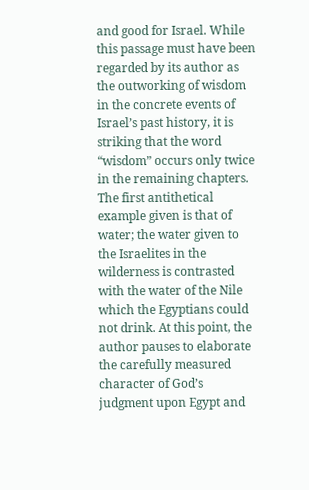and good for Israel. While this passage must have been regarded by its author as the outworking of wisdom in the concrete events of Israel’s past history, it is striking that the word “wisdom” occurs only twice in the remaining chapters. The first antithetical example given is that of water; the water given to the Israelites in the wilderness is contrasted with the water of the Nile which the Egyptians could not drink. At this point, the author pauses to elaborate the carefully measured character of God’s judgment upon Egypt and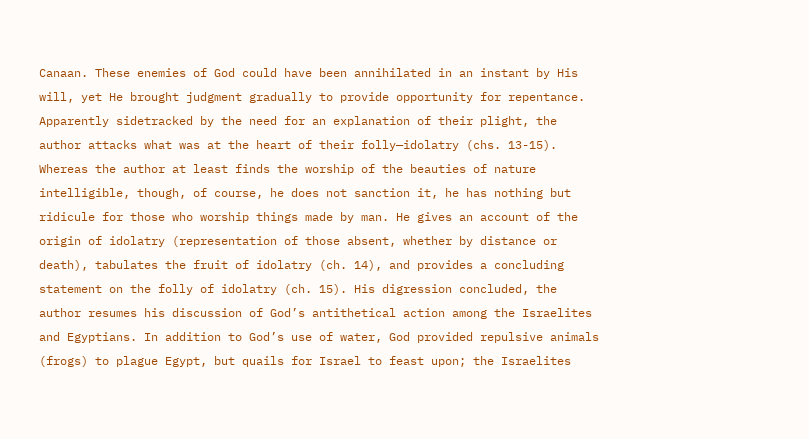Canaan. These enemies of God could have been annihilated in an instant by His will, yet He brought judgment gradually to provide opportunity for repentance. Apparently sidetracked by the need for an explanation of their plight, the author attacks what was at the heart of their folly—idolatry (chs. 13-15). Whereas the author at least finds the worship of the beauties of nature intelligible, though, of course, he does not sanction it, he has nothing but ridicule for those who worship things made by man. He gives an account of the origin of idolatry (representation of those absent, whether by distance or death), tabulates the fruit of idolatry (ch. 14), and provides a concluding statement on the folly of idolatry (ch. 15). His digression concluded, the author resumes his discussion of God’s antithetical action among the Israelites and Egyptians. In addition to God’s use of water, God provided repulsive animals (frogs) to plague Egypt, but quails for Israel to feast upon; the Israelites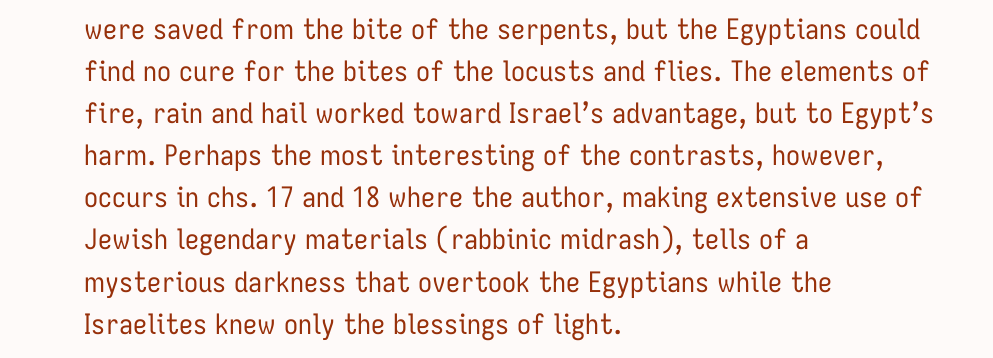were saved from the bite of the serpents, but the Egyptians could find no cure for the bites of the locusts and flies. The elements of fire, rain and hail worked toward Israel’s advantage, but to Egypt’s harm. Perhaps the most interesting of the contrasts, however, occurs in chs. 17 and 18 where the author, making extensive use of Jewish legendary materials (rabbinic midrash), tells of a mysterious darkness that overtook the Egyptians while the Israelites knew only the blessings of light.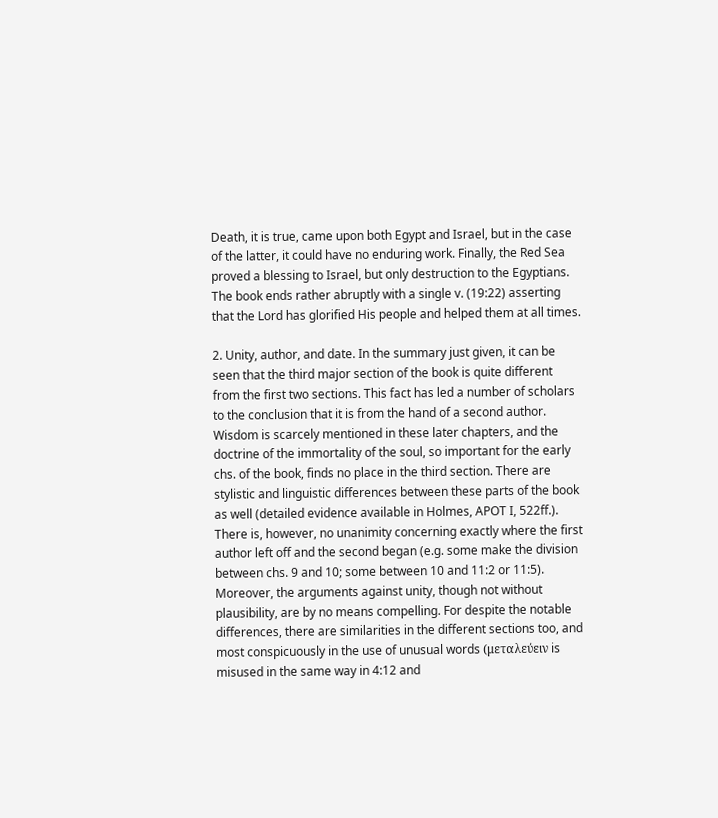Death, it is true, came upon both Egypt and Israel, but in the case of the latter, it could have no enduring work. Finally, the Red Sea proved a blessing to Israel, but only destruction to the Egyptians. The book ends rather abruptly with a single v. (19:22) asserting that the Lord has glorified His people and helped them at all times.

2. Unity, author, and date. In the summary just given, it can be seen that the third major section of the book is quite different from the first two sections. This fact has led a number of scholars to the conclusion that it is from the hand of a second author. Wisdom is scarcely mentioned in these later chapters, and the doctrine of the immortality of the soul, so important for the early chs. of the book, finds no place in the third section. There are stylistic and linguistic differences between these parts of the book as well (detailed evidence available in Holmes, APOT I, 522ff.). There is, however, no unanimity concerning exactly where the first author left off and the second began (e.g. some make the division between chs. 9 and 10; some between 10 and 11:2 or 11:5). Moreover, the arguments against unity, though not without plausibility, are by no means compelling. For despite the notable differences, there are similarities in the different sections too, and most conspicuously in the use of unusual words (μεταλεύειν is misused in the same way in 4:12 and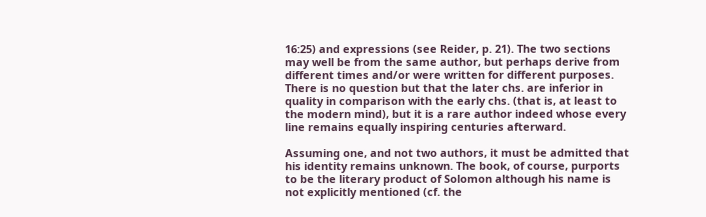16:25) and expressions (see Reider, p. 21). The two sections may well be from the same author, but perhaps derive from different times and/or were written for different purposes. There is no question but that the later chs. are inferior in quality in comparison with the early chs. (that is, at least to the modern mind), but it is a rare author indeed whose every line remains equally inspiring centuries afterward.

Assuming one, and not two authors, it must be admitted that his identity remains unknown. The book, of course, purports to be the literary product of Solomon although his name is not explicitly mentioned (cf. the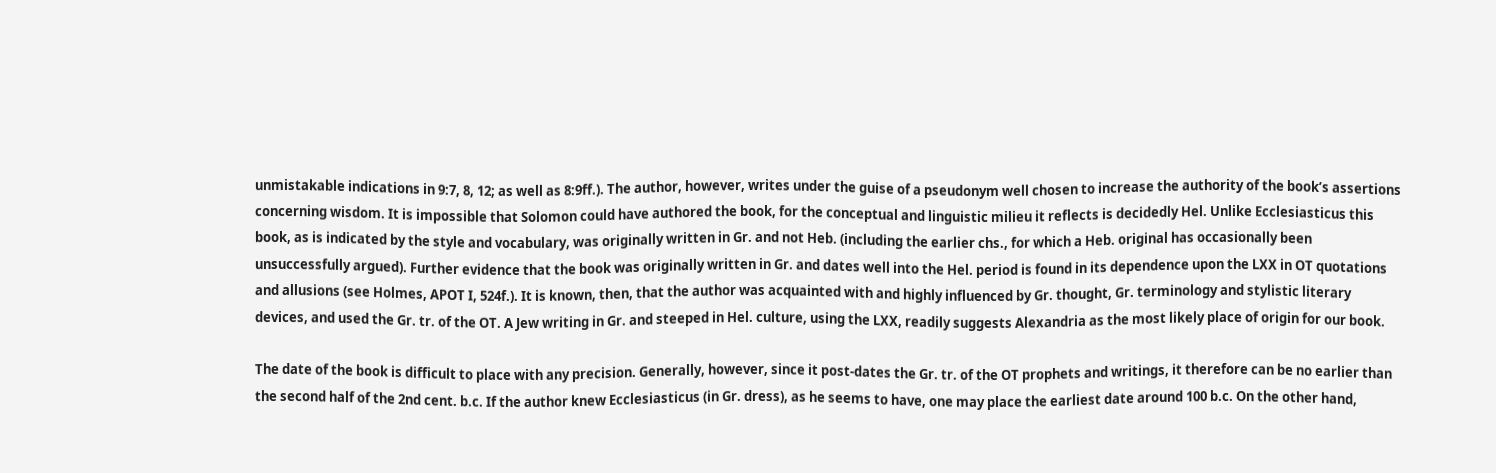unmistakable indications in 9:7, 8, 12; as well as 8:9ff.). The author, however, writes under the guise of a pseudonym well chosen to increase the authority of the book’s assertions concerning wisdom. It is impossible that Solomon could have authored the book, for the conceptual and linguistic milieu it reflects is decidedly Hel. Unlike Ecclesiasticus this book, as is indicated by the style and vocabulary, was originally written in Gr. and not Heb. (including the earlier chs., for which a Heb. original has occasionally been unsuccessfully argued). Further evidence that the book was originally written in Gr. and dates well into the Hel. period is found in its dependence upon the LXX in OT quotations and allusions (see Holmes, APOT I, 524f.). It is known, then, that the author was acquainted with and highly influenced by Gr. thought, Gr. terminology and stylistic literary devices, and used the Gr. tr. of the OT. A Jew writing in Gr. and steeped in Hel. culture, using the LXX, readily suggests Alexandria as the most likely place of origin for our book.

The date of the book is difficult to place with any precision. Generally, however, since it post-dates the Gr. tr. of the OT prophets and writings, it therefore can be no earlier than the second half of the 2nd cent. b.c. If the author knew Ecclesiasticus (in Gr. dress), as he seems to have, one may place the earliest date around 100 b.c. On the other hand,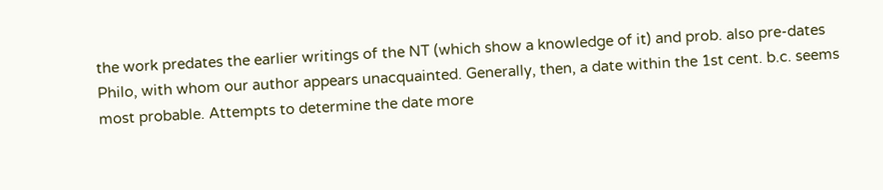the work predates the earlier writings of the NT (which show a knowledge of it) and prob. also pre-dates Philo, with whom our author appears unacquainted. Generally, then, a date within the 1st cent. b.c. seems most probable. Attempts to determine the date more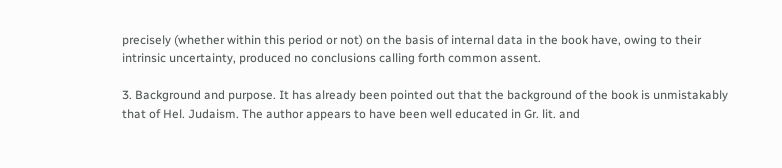precisely (whether within this period or not) on the basis of internal data in the book have, owing to their intrinsic uncertainty, produced no conclusions calling forth common assent.

3. Background and purpose. It has already been pointed out that the background of the book is unmistakably that of Hel. Judaism. The author appears to have been well educated in Gr. lit. and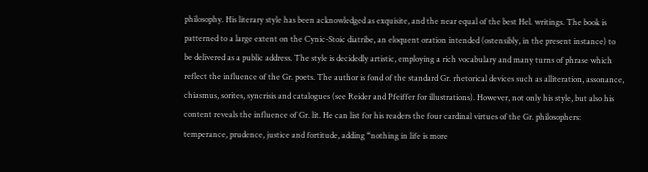philosophy. His literary style has been acknowledged as exquisite, and the near equal of the best Hel. writings. The book is patterned to a large extent on the Cynic-Stoic diatribe, an eloquent oration intended (ostensibly, in the present instance) to be delivered as a public address. The style is decidedly artistic, employing a rich vocabulary and many turns of phrase which reflect the influence of the Gr. poets. The author is fond of the standard Gr. rhetorical devices such as alliteration, assonance, chiasmus, sorites, syncrisis and catalogues (see Reider and Pfeiffer for illustrations). However, not only his style, but also his content reveals the influence of Gr. lit. He can list for his readers the four cardinal virtues of the Gr. philosophers: temperance, prudence, justice and fortitude, adding “nothing in life is more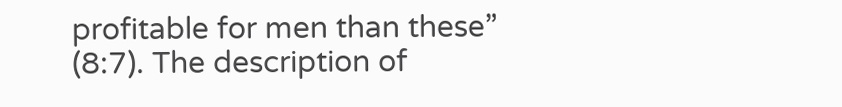profitable for men than these” (8:7). The description of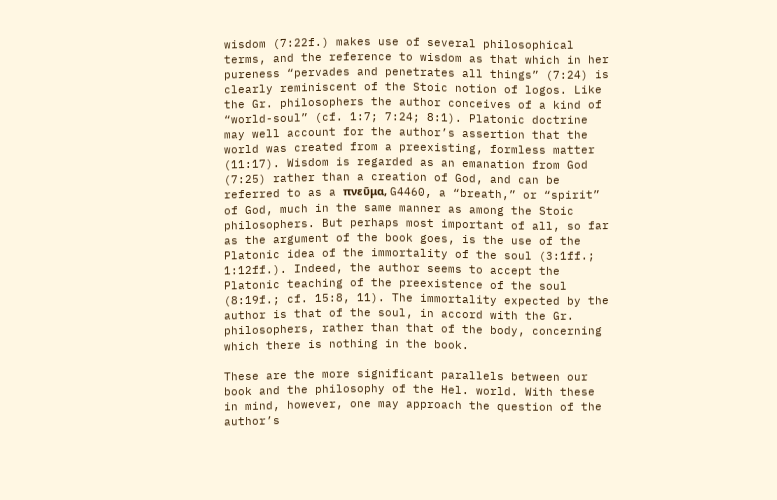wisdom (7:22f.) makes use of several philosophical terms, and the reference to wisdom as that which in her pureness “pervades and penetrates all things” (7:24) is clearly reminiscent of the Stoic notion of logos. Like the Gr. philosophers the author conceives of a kind of “world-soul” (cf. 1:7; 7:24; 8:1). Platonic doctrine may well account for the author’s assertion that the world was created from a preexisting, formless matter (11:17). Wisdom is regarded as an emanation from God (7:25) rather than a creation of God, and can be referred to as a πνεῦμα, G4460, a “breath,” or “spirit” of God, much in the same manner as among the Stoic philosophers. But perhaps most important of all, so far as the argument of the book goes, is the use of the Platonic idea of the immortality of the soul (3:1ff.; 1:12ff.). Indeed, the author seems to accept the Platonic teaching of the preexistence of the soul (8:19f.; cf. 15:8, 11). The immortality expected by the author is that of the soul, in accord with the Gr. philosophers, rather than that of the body, concerning which there is nothing in the book.

These are the more significant parallels between our book and the philosophy of the Hel. world. With these in mind, however, one may approach the question of the author’s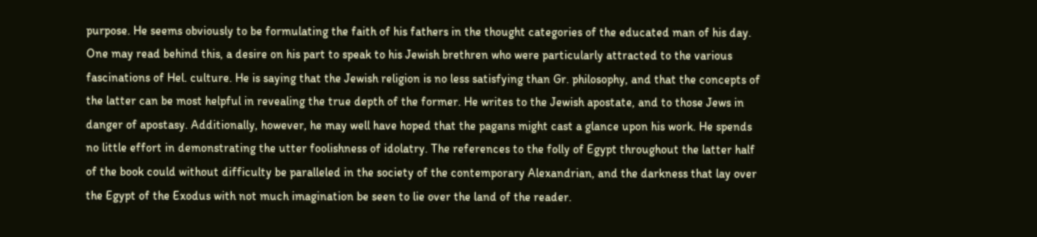purpose. He seems obviously to be formulating the faith of his fathers in the thought categories of the educated man of his day. One may read behind this, a desire on his part to speak to his Jewish brethren who were particularly attracted to the various fascinations of Hel. culture. He is saying that the Jewish religion is no less satisfying than Gr. philosophy, and that the concepts of the latter can be most helpful in revealing the true depth of the former. He writes to the Jewish apostate, and to those Jews in danger of apostasy. Additionally, however, he may well have hoped that the pagans might cast a glance upon his work. He spends no little effort in demonstrating the utter foolishness of idolatry. The references to the folly of Egypt throughout the latter half of the book could without difficulty be paralleled in the society of the contemporary Alexandrian, and the darkness that lay over the Egypt of the Exodus with not much imagination be seen to lie over the land of the reader.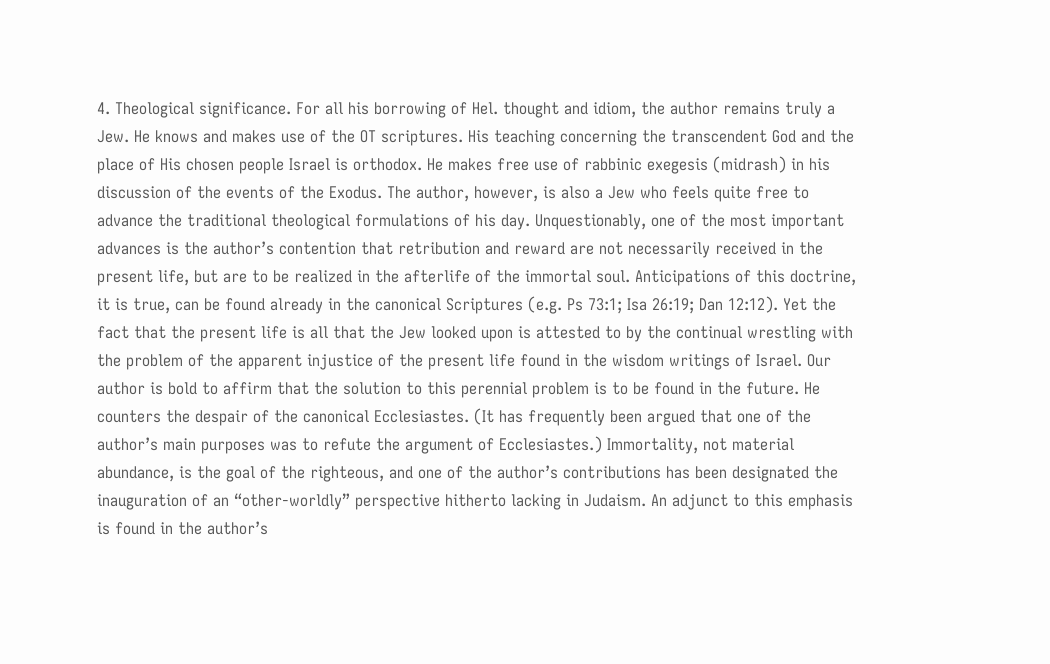4. Theological significance. For all his borrowing of Hel. thought and idiom, the author remains truly a Jew. He knows and makes use of the OT scriptures. His teaching concerning the transcendent God and the place of His chosen people Israel is orthodox. He makes free use of rabbinic exegesis (midrash) in his discussion of the events of the Exodus. The author, however, is also a Jew who feels quite free to advance the traditional theological formulations of his day. Unquestionably, one of the most important advances is the author’s contention that retribution and reward are not necessarily received in the present life, but are to be realized in the afterlife of the immortal soul. Anticipations of this doctrine, it is true, can be found already in the canonical Scriptures (e.g. Ps 73:1; Isa 26:19; Dan 12:12). Yet the fact that the present life is all that the Jew looked upon is attested to by the continual wrestling with the problem of the apparent injustice of the present life found in the wisdom writings of Israel. Our author is bold to affirm that the solution to this perennial problem is to be found in the future. He counters the despair of the canonical Ecclesiastes. (It has frequently been argued that one of the author’s main purposes was to refute the argument of Ecclesiastes.) Immortality, not material abundance, is the goal of the righteous, and one of the author’s contributions has been designated the inauguration of an “other-worldly” perspective hitherto lacking in Judaism. An adjunct to this emphasis is found in the author’s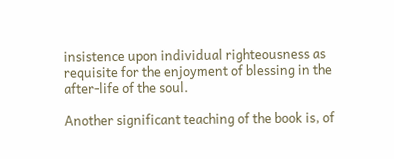insistence upon individual righteousness as requisite for the enjoyment of blessing in the after-life of the soul.

Another significant teaching of the book is, of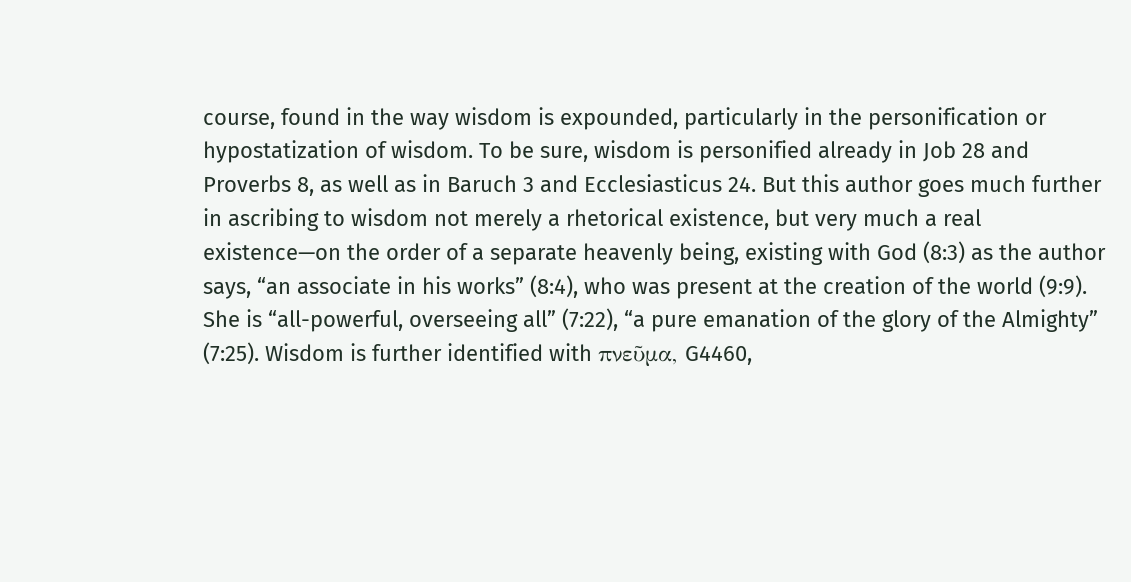course, found in the way wisdom is expounded, particularly in the personification or hypostatization of wisdom. To be sure, wisdom is personified already in Job 28 and Proverbs 8, as well as in Baruch 3 and Ecclesiasticus 24. But this author goes much further in ascribing to wisdom not merely a rhetorical existence, but very much a real existence—on the order of a separate heavenly being, existing with God (8:3) as the author says, “an associate in his works” (8:4), who was present at the creation of the world (9:9). She is “all-powerful, overseeing all” (7:22), “a pure emanation of the glory of the Almighty” (7:25). Wisdom is further identified with πνεῦμα, G4460,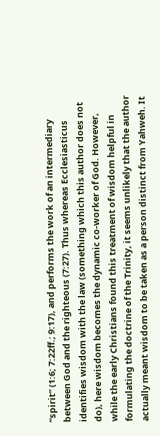“spirit” (1:6; 7:22ff.; 9:17), and performs the work of an intermediary between God and the righteous (7:27). Thus whereas Ecclesiasticus identifies wisdom with the law (something which this author does not do), here wisdom becomes the dynamic co-worker of God. However, while the early Christians found this treatment of wisdom helpful in formulating the doctrine of the Trinity, it seems unlikely that the author actually meant wisdom to be taken as a person distinct from Yahweh. It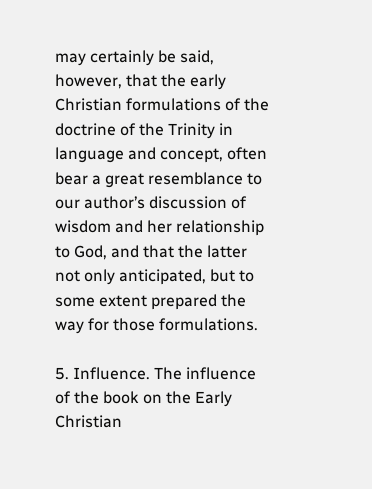may certainly be said, however, that the early Christian formulations of the doctrine of the Trinity in language and concept, often bear a great resemblance to our author’s discussion of wisdom and her relationship to God, and that the latter not only anticipated, but to some extent prepared the way for those formulations.

5. Influence. The influence of the book on the Early Christian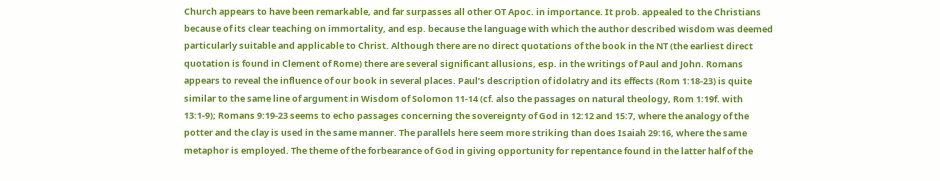Church appears to have been remarkable, and far surpasses all other OT Apoc. in importance. It prob. appealed to the Christians because of its clear teaching on immortality, and esp. because the language with which the author described wisdom was deemed particularly suitable and applicable to Christ. Although there are no direct quotations of the book in the NT (the earliest direct quotation is found in Clement of Rome) there are several significant allusions, esp. in the writings of Paul and John. Romans appears to reveal the influence of our book in several places. Paul’s description of idolatry and its effects (Rom 1:18-23) is quite similar to the same line of argument in Wisdom of Solomon 11-14 (cf. also the passages on natural theology, Rom 1:19f. with 13:1-9); Romans 9:19-23 seems to echo passages concerning the sovereignty of God in 12:12 and 15:7, where the analogy of the potter and the clay is used in the same manner. The parallels here seem more striking than does Isaiah 29:16, where the same metaphor is employed. The theme of the forbearance of God in giving opportunity for repentance found in the latter half of the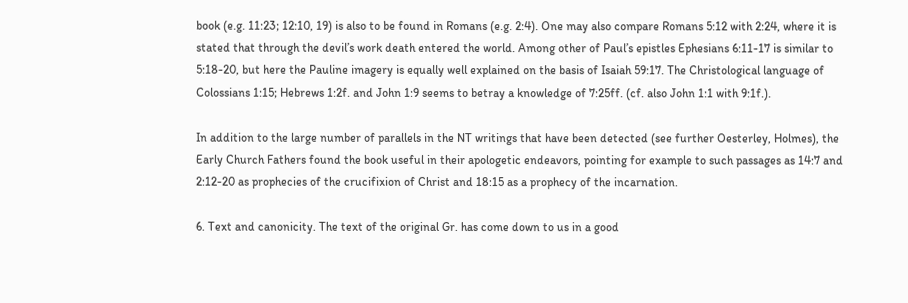book (e.g. 11:23; 12:10, 19) is also to be found in Romans (e.g. 2:4). One may also compare Romans 5:12 with 2:24, where it is stated that through the devil’s work death entered the world. Among other of Paul’s epistles Ephesians 6:11-17 is similar to 5:18-20, but here the Pauline imagery is equally well explained on the basis of Isaiah 59:17. The Christological language of Colossians 1:15; Hebrews 1:2f. and John 1:9 seems to betray a knowledge of 7:25ff. (cf. also John 1:1 with 9:1f.).

In addition to the large number of parallels in the NT writings that have been detected (see further Oesterley, Holmes), the Early Church Fathers found the book useful in their apologetic endeavors, pointing for example to such passages as 14:7 and 2:12-20 as prophecies of the crucifixion of Christ and 18:15 as a prophecy of the incarnation.

6. Text and canonicity. The text of the original Gr. has come down to us in a good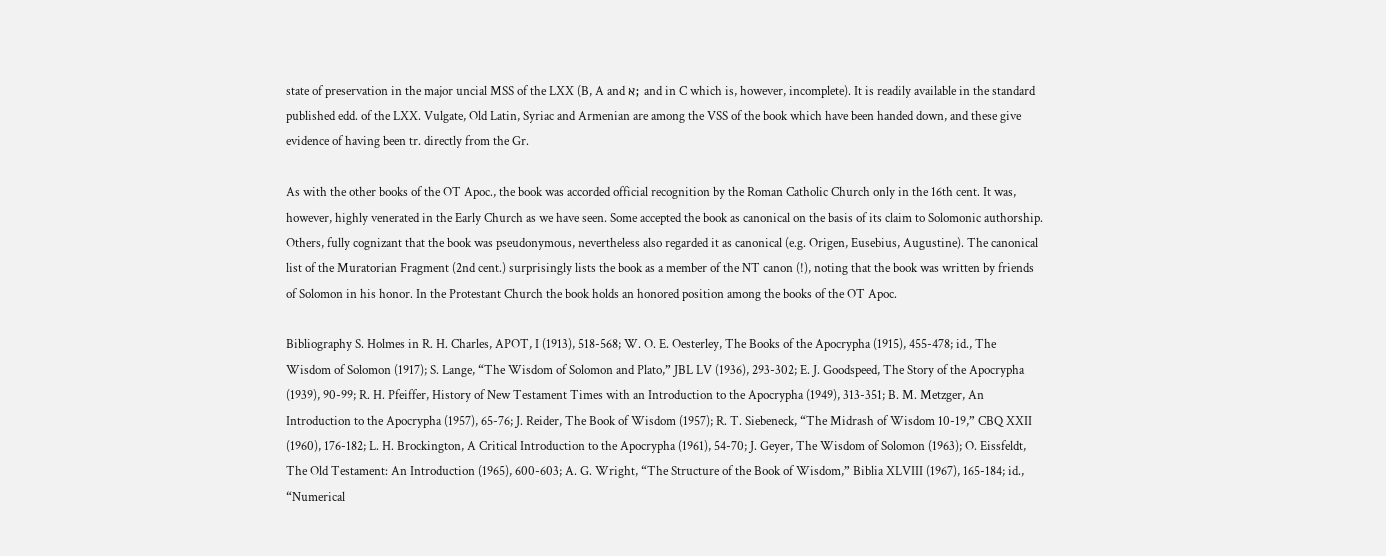state of preservation in the major uncial MSS of the LXX (B, A and א; and in C which is, however, incomplete). It is readily available in the standard published edd. of the LXX. Vulgate, Old Latin, Syriac and Armenian are among the VSS of the book which have been handed down, and these give evidence of having been tr. directly from the Gr.

As with the other books of the OT Apoc., the book was accorded official recognition by the Roman Catholic Church only in the 16th cent. It was, however, highly venerated in the Early Church as we have seen. Some accepted the book as canonical on the basis of its claim to Solomonic authorship. Others, fully cognizant that the book was pseudonymous, nevertheless also regarded it as canonical (e.g. Origen, Eusebius, Augustine). The canonical list of the Muratorian Fragment (2nd cent.) surprisingly lists the book as a member of the NT canon (!), noting that the book was written by friends of Solomon in his honor. In the Protestant Church the book holds an honored position among the books of the OT Apoc.

Bibliography S. Holmes in R. H. Charles, APOT, I (1913), 518-568; W. O. E. Oesterley, The Books of the Apocrypha (1915), 455-478; id., The Wisdom of Solomon (1917); S. Lange, “The Wisdom of Solomon and Plato,” JBL LV (1936), 293-302; E. J. Goodspeed, The Story of the Apocrypha (1939), 90-99; R. H. Pfeiffer, History of New Testament Times with an Introduction to the Apocrypha (1949), 313-351; B. M. Metzger, An Introduction to the Apocrypha (1957), 65-76; J. Reider, The Book of Wisdom (1957); R. T. Siebeneck, “The Midrash of Wisdom 10-19,” CBQ XXII (1960), 176-182; L. H. Brockington, A Critical Introduction to the Apocrypha (1961), 54-70; J. Geyer, The Wisdom of Solomon (1963); O. Eissfeldt, The Old Testament: An Introduction (1965), 600-603; A. G. Wright, “The Structure of the Book of Wisdom,” Biblia XLVIII (1967), 165-184; id., “Numerical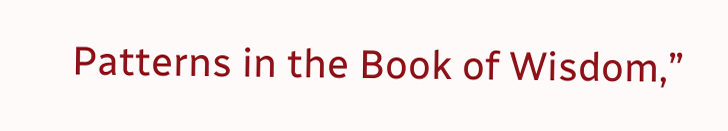Patterns in the Book of Wisdom,”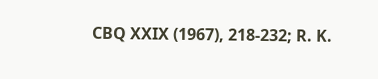CBQ XXIX (1967), 218-232; R. K.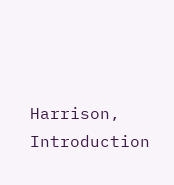Harrison, Introduction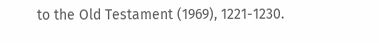to the Old Testament (1969), 1221-1230.